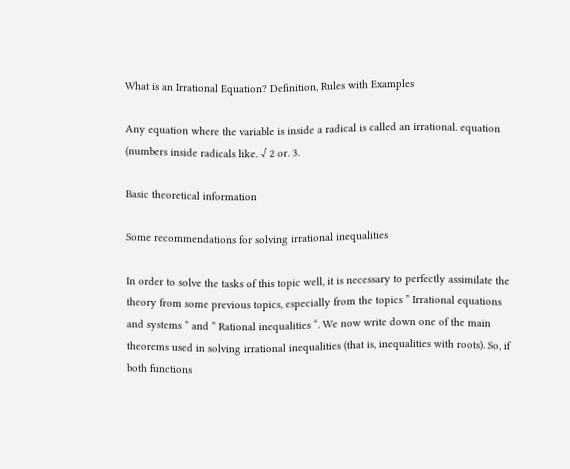What is an Irrational Equation? Definition, Rules with Examples

Any equation where the variable is inside a radical is called an irrational. equation (numbers inside radicals like. √ 2 or. 3.

Basic theoretical information

Some recommendations for solving irrational inequalities

In order to solve the tasks of this topic well, it is necessary to perfectly assimilate the theory from some previous topics, especially from the topics ” Irrational equations and systems ” and ” Rational inequalities “. We now write down one of the main theorems used in solving irrational inequalities (that is, inequalities with roots). So, if both functions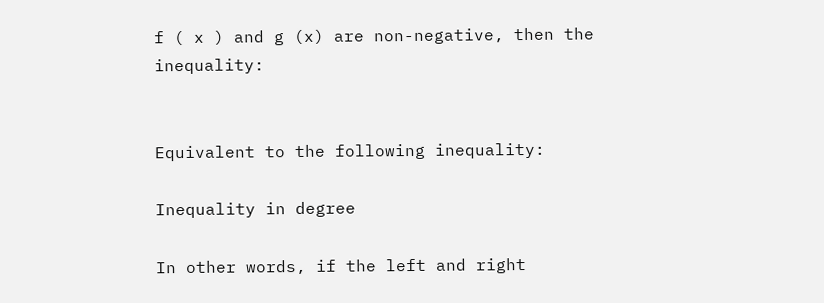f ( x ) and g (x) are non-negative, then the inequality:


Equivalent to the following inequality:

Inequality in degree

In other words, if the left and right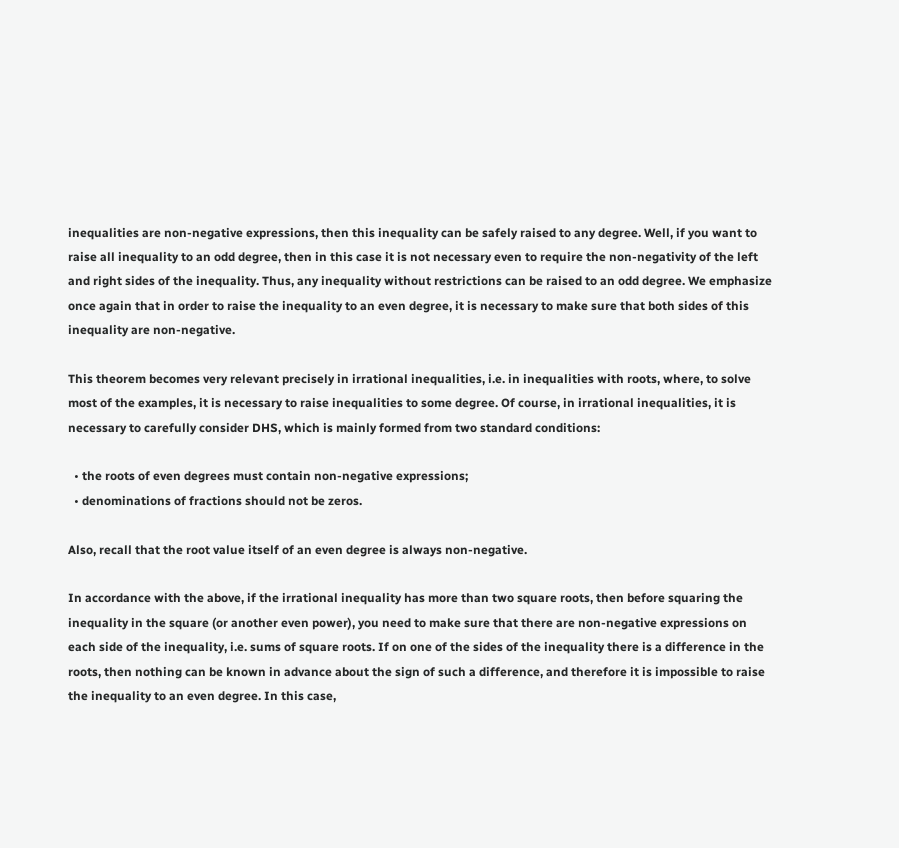inequalities are non-negative expressions, then this inequality can be safely raised to any degree. Well, if you want to raise all inequality to an odd degree, then in this case it is not necessary even to require the non-negativity of the left and right sides of the inequality. Thus, any inequality without restrictions can be raised to an odd degree. We emphasize once again that in order to raise the inequality to an even degree, it is necessary to make sure that both sides of this inequality are non-negative.

This theorem becomes very relevant precisely in irrational inequalities, i.e. in inequalities with roots, where, to solve most of the examples, it is necessary to raise inequalities to some degree. Of course, in irrational inequalities, it is necessary to carefully consider DHS, which is mainly formed from two standard conditions:

  • the roots of even degrees must contain non-negative expressions;
  • denominations of fractions should not be zeros.

Also, recall that the root value itself of an even degree is always non-negative.

In accordance with the above, if the irrational inequality has more than two square roots, then before squaring the inequality in the square (or another even power), you need to make sure that there are non-negative expressions on each side of the inequality, i.e. sums of square roots. If on one of the sides of the inequality there is a difference in the roots, then nothing can be known in advance about the sign of such a difference, and therefore it is impossible to raise the inequality to an even degree. In this case,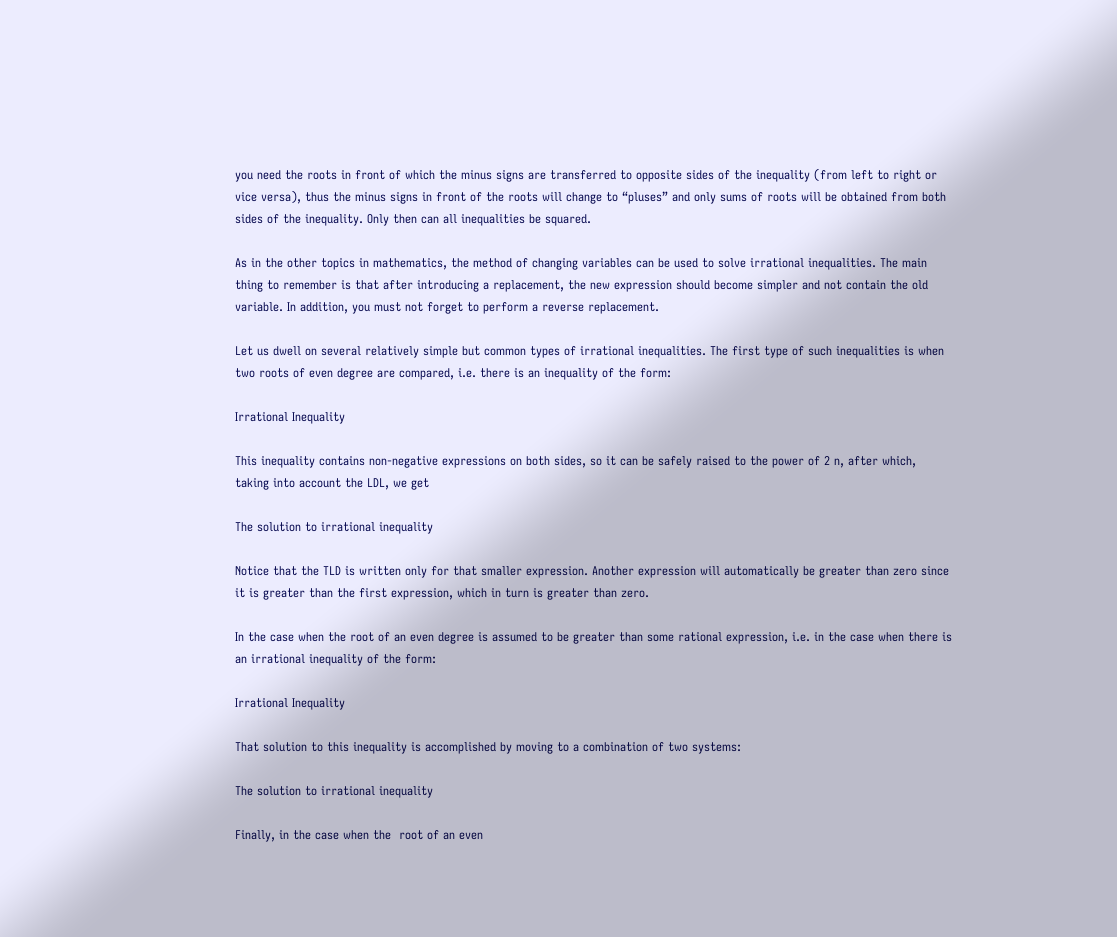you need the roots in front of which the minus signs are transferred to opposite sides of the inequality (from left to right or vice versa), thus the minus signs in front of the roots will change to “pluses” and only sums of roots will be obtained from both sides of the inequality. Only then can all inequalities be squared.

As in the other topics in mathematics, the method of changing variables can be used to solve irrational inequalities. The main thing to remember is that after introducing a replacement, the new expression should become simpler and not contain the old variable. In addition, you must not forget to perform a reverse replacement.

Let us dwell on several relatively simple but common types of irrational inequalities. The first type of such inequalities is when two roots of even degree are compared, i.e. there is an inequality of the form:

Irrational Inequality

This inequality contains non-negative expressions on both sides, so it can be safely raised to the power of 2 n, after which, taking into account the LDL, we get

The solution to irrational inequality

Notice that the TLD is written only for that smaller expression. Another expression will automatically be greater than zero since it is greater than the first expression, which in turn is greater than zero.

In the case when the root of an even degree is assumed to be greater than some rational expression, i.e. in the case when there is an irrational inequality of the form:

Irrational Inequality

That solution to this inequality is accomplished by moving to a combination of two systems:

The solution to irrational inequality

Finally, in the case when the  root of an even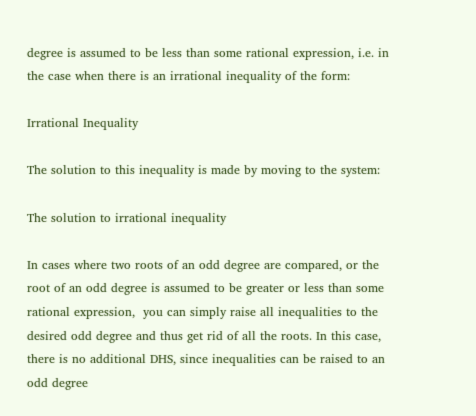degree is assumed to be less than some rational expression, i.e. in the case when there is an irrational inequality of the form:

Irrational Inequality

The solution to this inequality is made by moving to the system:

The solution to irrational inequality

In cases where two roots of an odd degree are compared, or the root of an odd degree is assumed to be greater or less than some rational expression,  you can simply raise all inequalities to the desired odd degree and thus get rid of all the roots. In this case, there is no additional DHS, since inequalities can be raised to an odd degree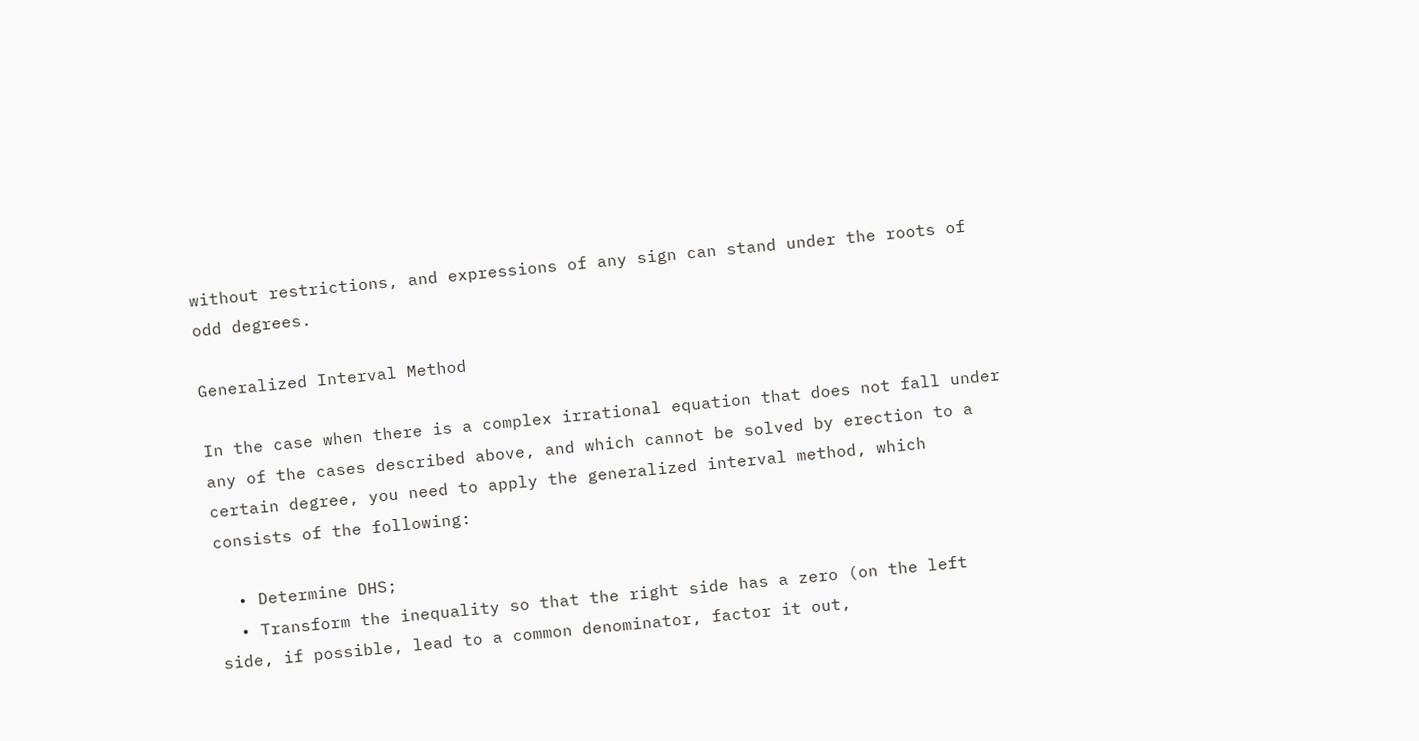without restrictions, and expressions of any sign can stand under the roots of odd degrees.

Generalized Interval Method

In the case when there is a complex irrational equation that does not fall under any of the cases described above, and which cannot be solved by erection to a certain degree, you need to apply the generalized interval method, which consists of the following:

  • Determine DHS;
  • Transform the inequality so that the right side has a zero (on the left side, if possible, lead to a common denominator, factor it out,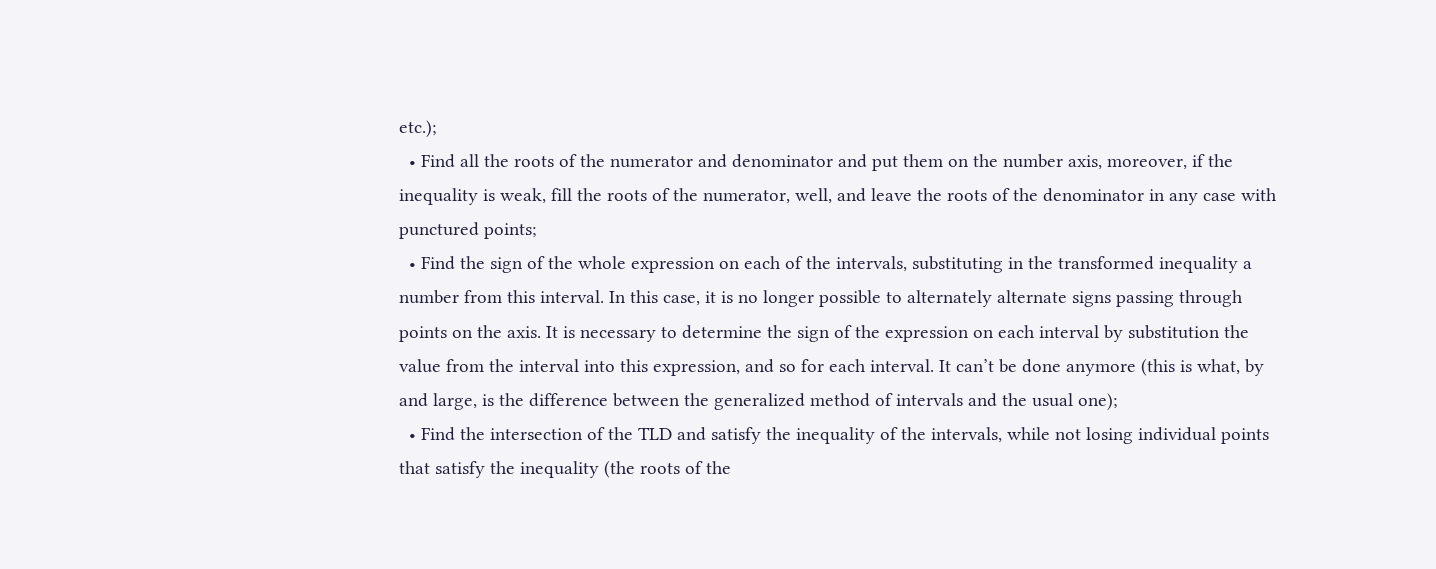etc.);
  • Find all the roots of the numerator and denominator and put them on the number axis, moreover, if the inequality is weak, fill the roots of the numerator, well, and leave the roots of the denominator in any case with punctured points;
  • Find the sign of the whole expression on each of the intervals, substituting in the transformed inequality a number from this interval. In this case, it is no longer possible to alternately alternate signs passing through points on the axis. It is necessary to determine the sign of the expression on each interval by substitution the value from the interval into this expression, and so for each interval. It can’t be done anymore (this is what, by and large, is the difference between the generalized method of intervals and the usual one);
  • Find the intersection of the TLD and satisfy the inequality of the intervals, while not losing individual points that satisfy the inequality (the roots of the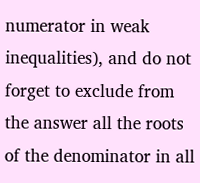numerator in weak inequalities), and do not forget to exclude from the answer all the roots of the denominator in all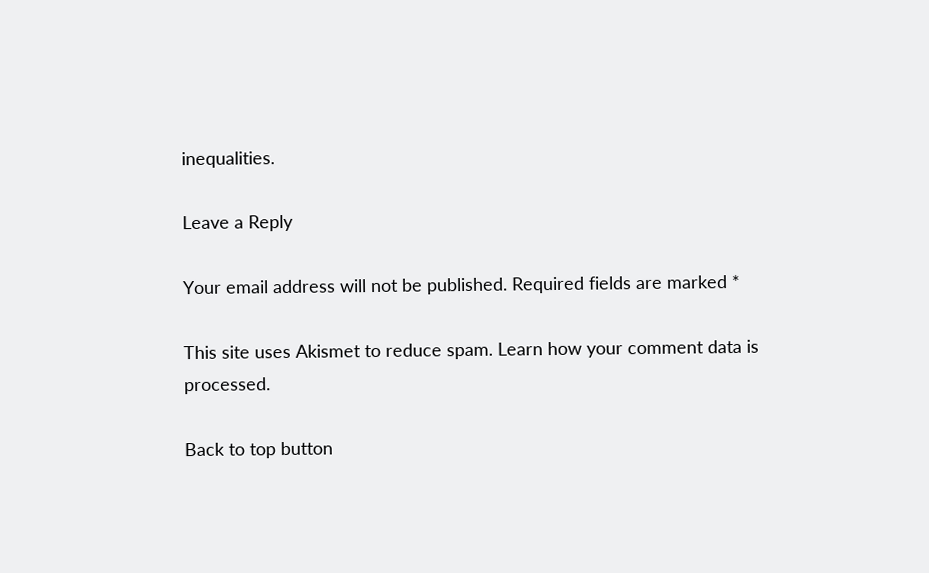inequalities.

Leave a Reply

Your email address will not be published. Required fields are marked *

This site uses Akismet to reduce spam. Learn how your comment data is processed.

Back to top button